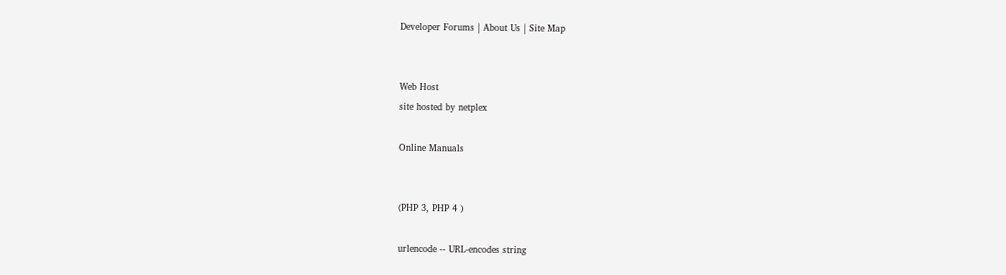Developer Forums | About Us | Site Map


Web Host
site hosted by netplex

Online Manuals


(PHP 3, PHP 4 )

urlencode -- URL-encodes string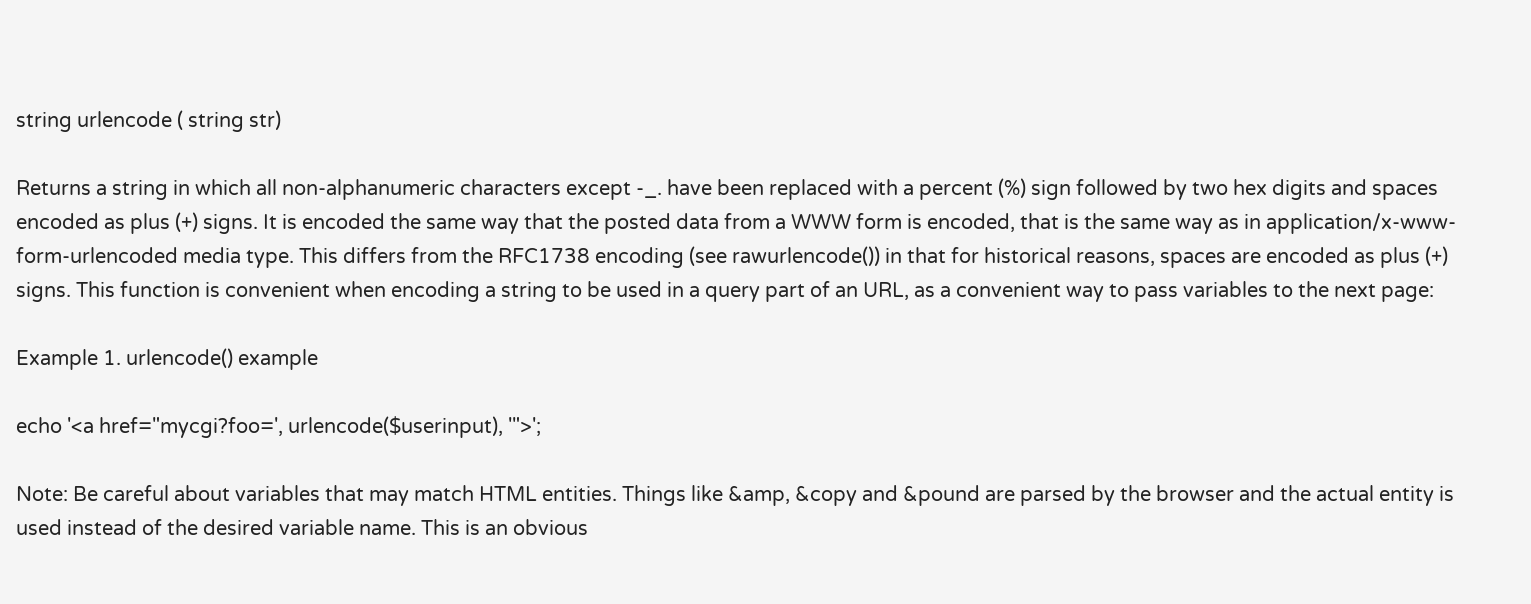string urlencode ( string str)

Returns a string in which all non-alphanumeric characters except -_. have been replaced with a percent (%) sign followed by two hex digits and spaces encoded as plus (+) signs. It is encoded the same way that the posted data from a WWW form is encoded, that is the same way as in application/x-www-form-urlencoded media type. This differs from the RFC1738 encoding (see rawurlencode()) in that for historical reasons, spaces are encoded as plus (+) signs. This function is convenient when encoding a string to be used in a query part of an URL, as a convenient way to pass variables to the next page:

Example 1. urlencode() example

echo '<a href="mycgi?foo=', urlencode($userinput), '">';

Note: Be careful about variables that may match HTML entities. Things like &amp, &copy and &pound are parsed by the browser and the actual entity is used instead of the desired variable name. This is an obvious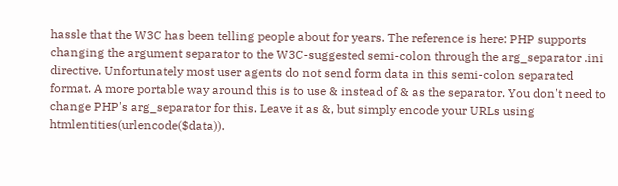hassle that the W3C has been telling people about for years. The reference is here: PHP supports changing the argument separator to the W3C-suggested semi-colon through the arg_separator .ini directive. Unfortunately most user agents do not send form data in this semi-colon separated format. A more portable way around this is to use & instead of & as the separator. You don't need to change PHP's arg_separator for this. Leave it as &, but simply encode your URLs using htmlentities(urlencode($data)).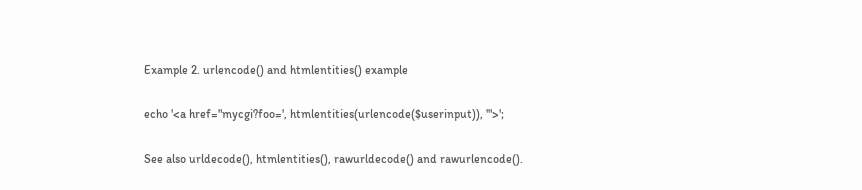Example 2. urlencode() and htmlentities() example

echo '<a href="mycgi?foo=', htmlentities(urlencode($userinput)), '">';

See also urldecode(), htmlentities(), rawurldecode() and rawurlencode().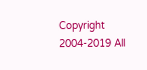Copyright 2004-2019 All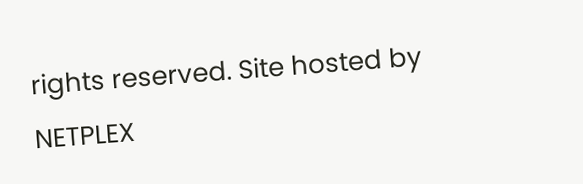rights reserved. Site hosted by NETPLEX